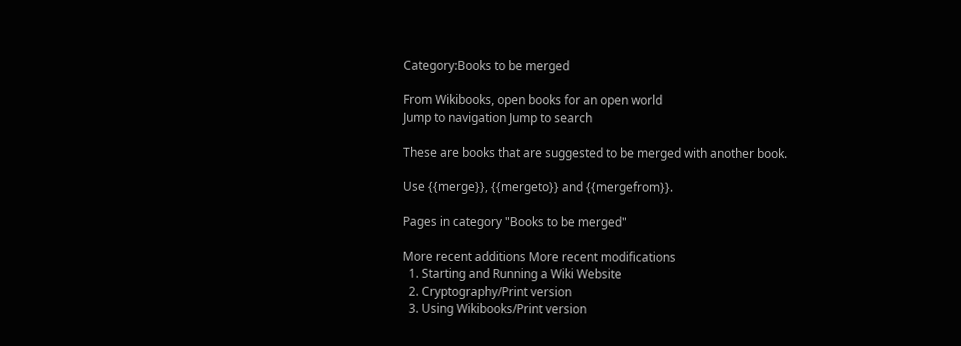Category:Books to be merged

From Wikibooks, open books for an open world
Jump to navigation Jump to search

These are books that are suggested to be merged with another book.

Use {{merge}}, {{mergeto}} and {{mergefrom}}.

Pages in category "Books to be merged"

More recent additions More recent modifications
  1. Starting and Running a Wiki Website
  2. Cryptography/Print version
  3. Using Wikibooks/Print version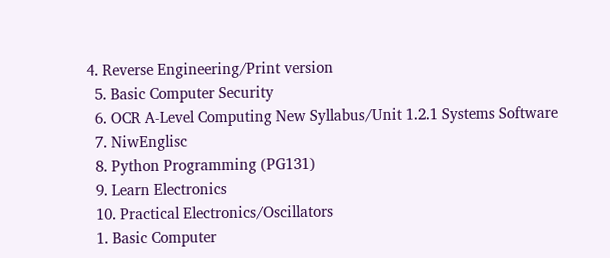4. Reverse Engineering/Print version
  5. Basic Computer Security
  6. OCR A-Level Computing New Syllabus/Unit 1.2.1 Systems Software
  7. NiwEnglisc
  8. Python Programming (PG131)
  9. Learn Electronics
  10. Practical Electronics/Oscillators
  1. Basic Computer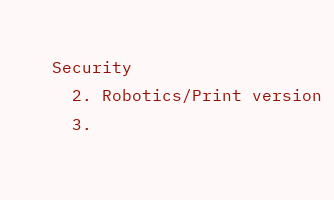Security
  2. Robotics/Print version
  3.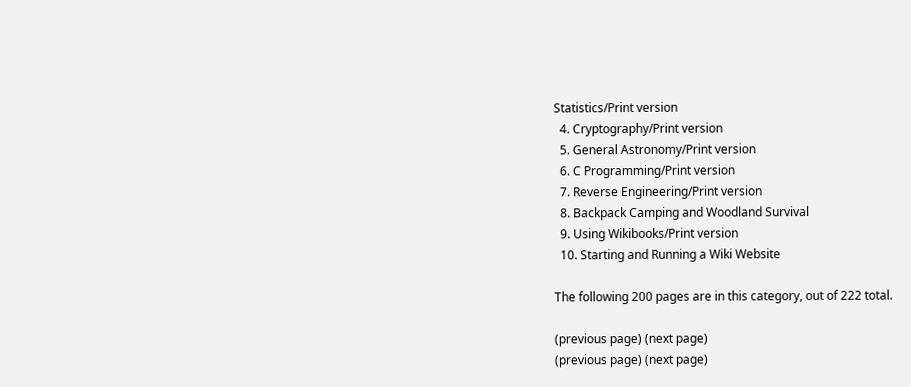Statistics/Print version
  4. Cryptography/Print version
  5. General Astronomy/Print version
  6. C Programming/Print version
  7. Reverse Engineering/Print version
  8. Backpack Camping and Woodland Survival
  9. Using Wikibooks/Print version
  10. Starting and Running a Wiki Website

The following 200 pages are in this category, out of 222 total.

(previous page) (next page)
(previous page) (next page)